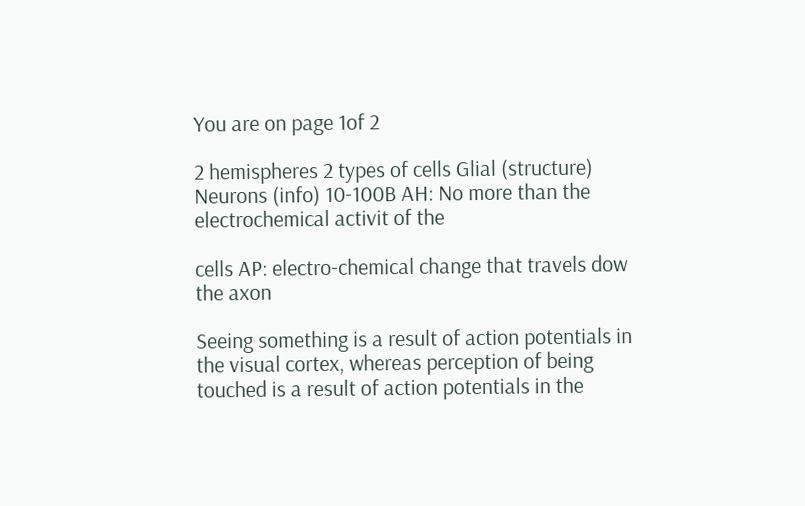You are on page 1of 2

2 hemispheres 2 types of cells Glial (structure) Neurons (info) 10-100B AH: No more than the electrochemical activit of the

cells AP: electro-chemical change that travels dow the axon

Seeing something is a result of action potentials in the visual cortex, whereas perception of being touched is a result of action potentials in the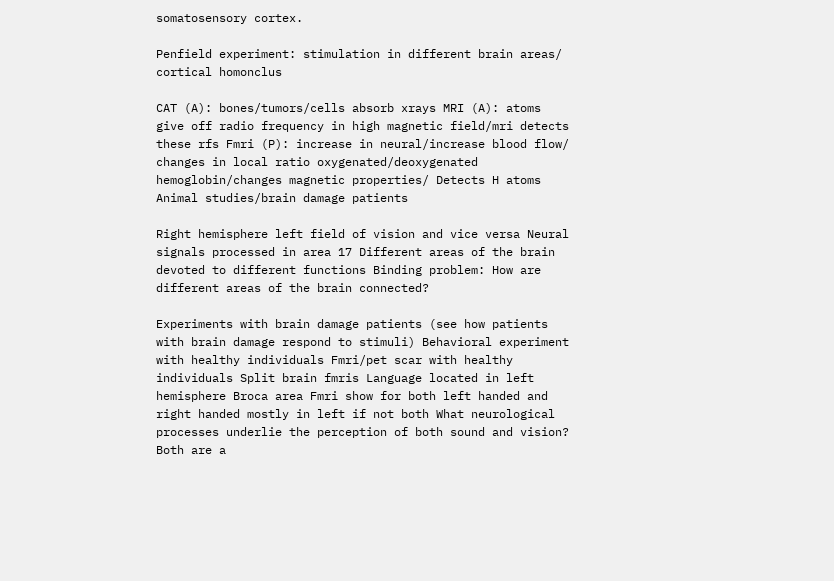somatosensory cortex.

Penfield experiment: stimulation in different brain areas/ cortical homonclus

CAT (A): bones/tumors/cells absorb xrays MRI (A): atoms give off radio frequency in high magnetic field/mri detects these rfs Fmri (P): increase in neural/increase blood flow/ changes in local ratio oxygenated/deoxygenated hemoglobin/changes magnetic properties/ Detects H atoms Animal studies/brain damage patients

Right hemisphere left field of vision and vice versa Neural signals processed in area 17 Different areas of the brain devoted to different functions Binding problem: How are different areas of the brain connected?

Experiments with brain damage patients (see how patients with brain damage respond to stimuli) Behavioral experiment with healthy individuals Fmri/pet scar with healthy individuals Split brain fmris Language located in left hemisphere Broca area Fmri show for both left handed and right handed mostly in left if not both What neurological processes underlie the perception of both sound and vision? Both are a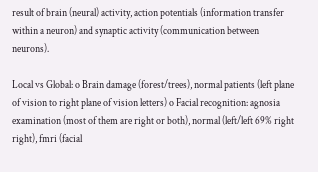result of brain (neural) activity, action potentials (information transfer within a neuron) and synaptic activity (communication between neurons).

Local vs Global: o Brain damage (forest/trees), normal patients (left plane of vision to right plane of vision letters) o Facial recognition: agnosia examination (most of them are right or both), normal (left/left 69% right right), fmri (facial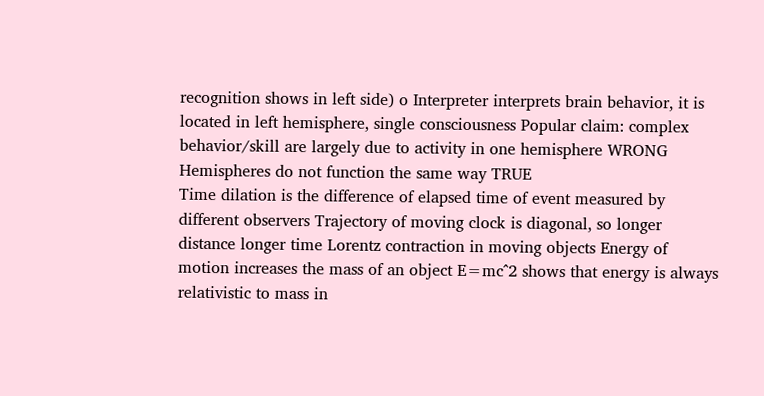recognition shows in left side) o Interpreter interprets brain behavior, it is located in left hemisphere, single consciousness Popular claim: complex behavior/skill are largely due to activity in one hemisphere WRONG Hemispheres do not function the same way TRUE
Time dilation is the difference of elapsed time of event measured by different observers Trajectory of moving clock is diagonal, so longer distance longer time Lorentz contraction in moving objects Energy of motion increases the mass of an object E=mc^2 shows that energy is always relativistic to mass in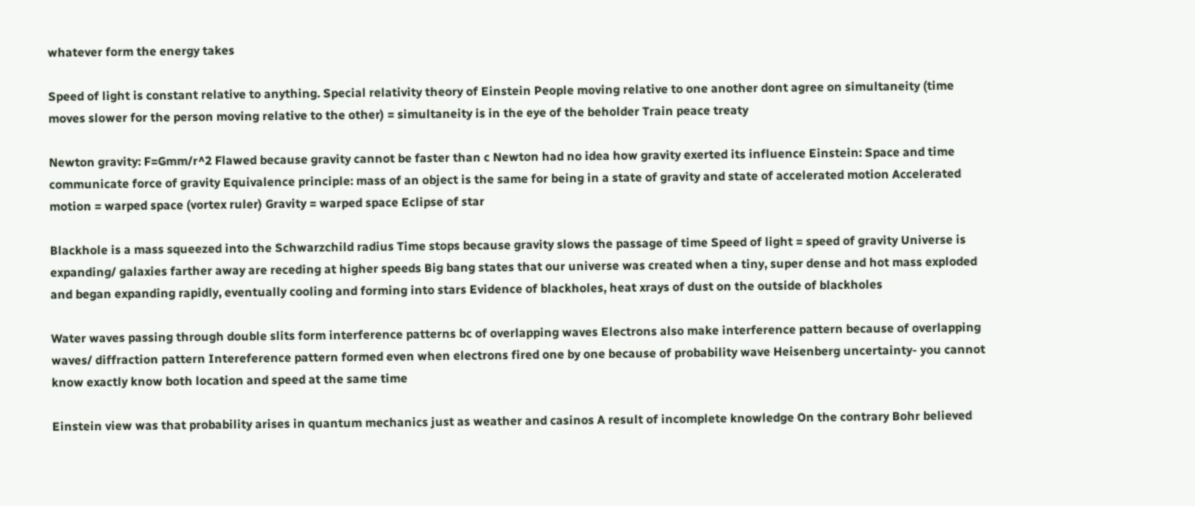whatever form the energy takes

Speed of light is constant relative to anything. Special relativity theory of Einstein People moving relative to one another dont agree on simultaneity (time moves slower for the person moving relative to the other) = simultaneity is in the eye of the beholder Train peace treaty

Newton gravity: F=Gmm/r^2 Flawed because gravity cannot be faster than c Newton had no idea how gravity exerted its influence Einstein: Space and time communicate force of gravity Equivalence principle: mass of an object is the same for being in a state of gravity and state of accelerated motion Accelerated motion = warped space (vortex ruler) Gravity = warped space Eclipse of star

Blackhole is a mass squeezed into the Schwarzchild radius Time stops because gravity slows the passage of time Speed of light = speed of gravity Universe is expanding/ galaxies farther away are receding at higher speeds Big bang states that our universe was created when a tiny, super dense and hot mass exploded and began expanding rapidly, eventually cooling and forming into stars Evidence of blackholes, heat xrays of dust on the outside of blackholes

Water waves passing through double slits form interference patterns bc of overlapping waves Electrons also make interference pattern because of overlapping waves/ diffraction pattern Intereference pattern formed even when electrons fired one by one because of probability wave Heisenberg uncertainty- you cannot know exactly know both location and speed at the same time

Einstein view was that probability arises in quantum mechanics just as weather and casinos A result of incomplete knowledge On the contrary Bohr believed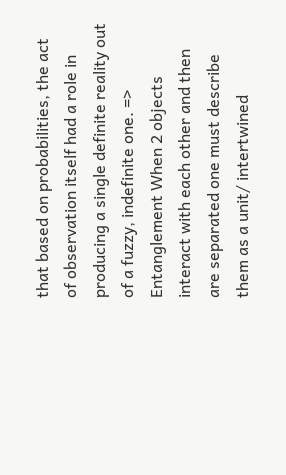that based on probabilities, the act of observation itself had a role in producing a single definite reality out of a fuzzy, indefinite one. => Entanglement When 2 objects interact with each other and then are separated one must describe them as a unit/ intertwined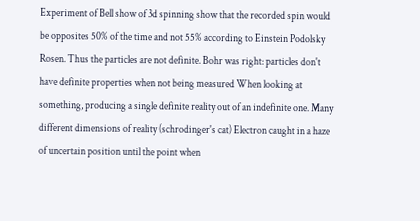Experiment of Bell show of 3d spinning show that the recorded spin would be opposites 50% of the time and not 55% according to Einstein Podolsky Rosen. Thus the particles are not definite. Bohr was right: particles don't have definite properties when not being measured When looking at something, producing a single definite reality out of an indefinite one. Many different dimensions of reality (schrodinger's cat) Electron caught in a haze of uncertain position until the point when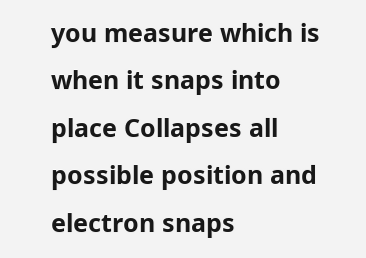you measure which is when it snaps into place Collapses all possible position and electron snaps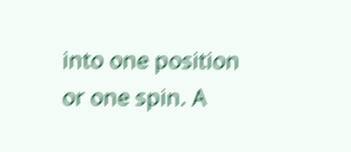into one position or one spin. A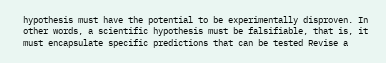hypothesis must have the potential to be experimentally disproven. In other words, a scientific hypothesis must be falsifiable, that is, it must encapsulate specific predictions that can be tested Revise a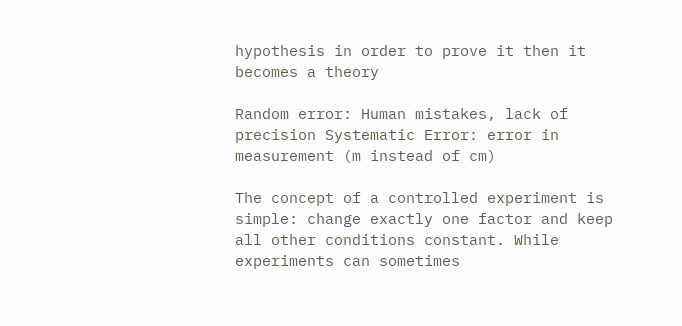hypothesis in order to prove it then it becomes a theory

Random error: Human mistakes, lack of precision Systematic Error: error in measurement (m instead of cm)

The concept of a controlled experiment is simple: change exactly one factor and keep all other conditions constant. While experiments can sometimes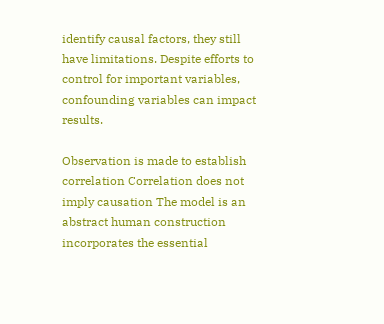identify causal factors, they still have limitations. Despite efforts to control for important variables, confounding variables can impact results.

Observation is made to establish correlation Correlation does not imply causation The model is an abstract human construction incorporates the essential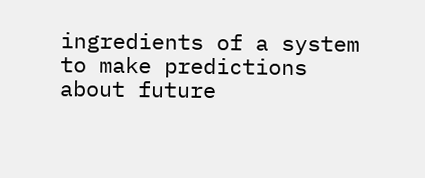ingredients of a system to make predictions about future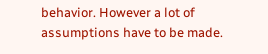behavior. However a lot of assumptions have to be made.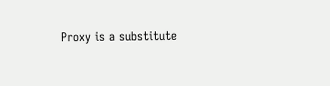Proxy is a substitute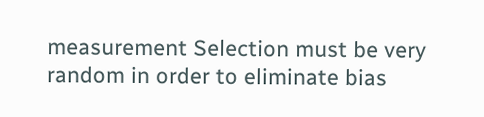measurement Selection must be very random in order to eliminate bias